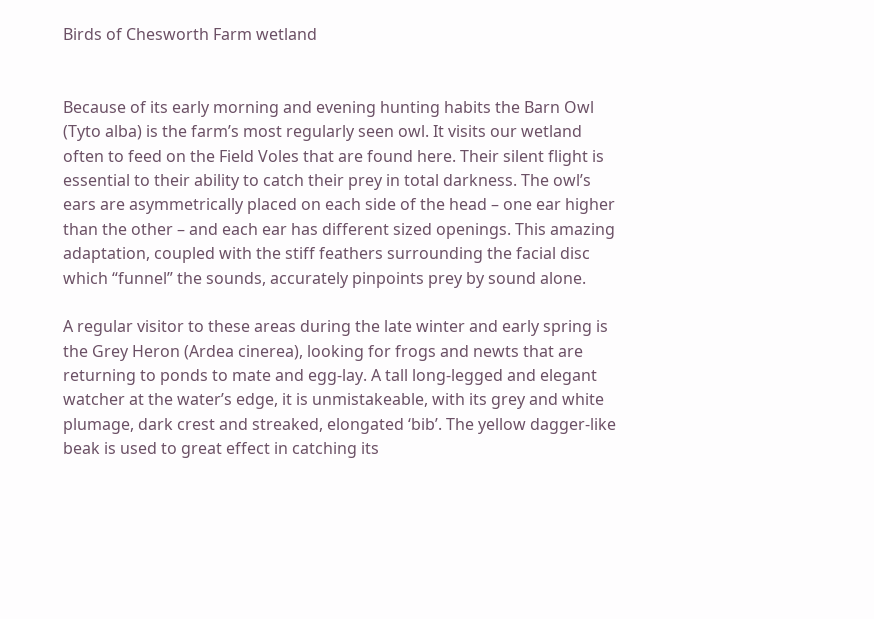Birds of Chesworth Farm wetland


Because of its early morning and evening hunting habits the Barn Owl (Tyto alba) is the farm’s most regularly seen owl. It visits our wetland often to feed on the Field Voles that are found here. Their silent flight is essential to their ability to catch their prey in total darkness. The owl’s ears are asymmetrically placed on each side of the head – one ear higher than the other – and each ear has different sized openings. This amazing adaptation, coupled with the stiff feathers surrounding the facial disc which “funnel” the sounds, accurately pinpoints prey by sound alone.

A regular visitor to these areas during the late winter and early spring is the Grey Heron (Ardea cinerea), looking for frogs and newts that are returning to ponds to mate and egg-lay. A tall long-legged and elegant watcher at the water’s edge, it is unmistakeable, with its grey and white plumage, dark crest and streaked, elongated ‘bib’. The yellow dagger-like beak is used to great effect in catching its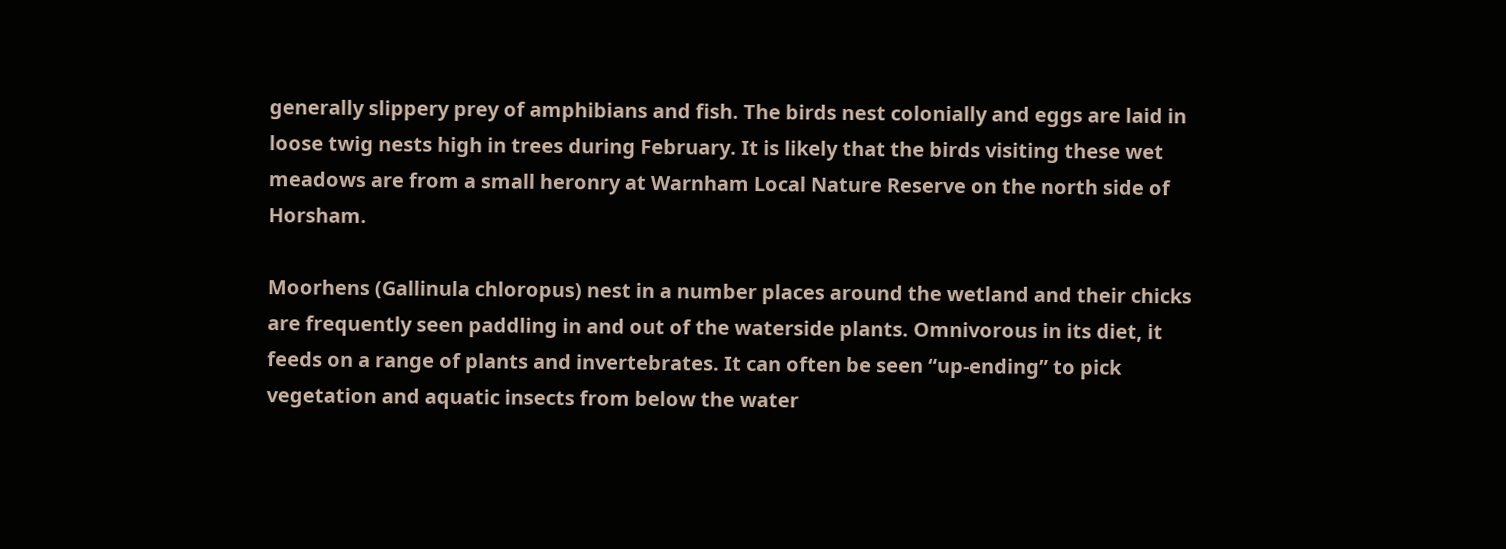generally slippery prey of amphibians and fish. The birds nest colonially and eggs are laid in loose twig nests high in trees during February. It is likely that the birds visiting these wet meadows are from a small heronry at Warnham Local Nature Reserve on the north side of Horsham.

Moorhens (Gallinula chloropus) nest in a number places around the wetland and their chicks are frequently seen paddling in and out of the waterside plants. Omnivorous in its diet, it feeds on a range of plants and invertebrates. It can often be seen “up-ending” to pick vegetation and aquatic insects from below the water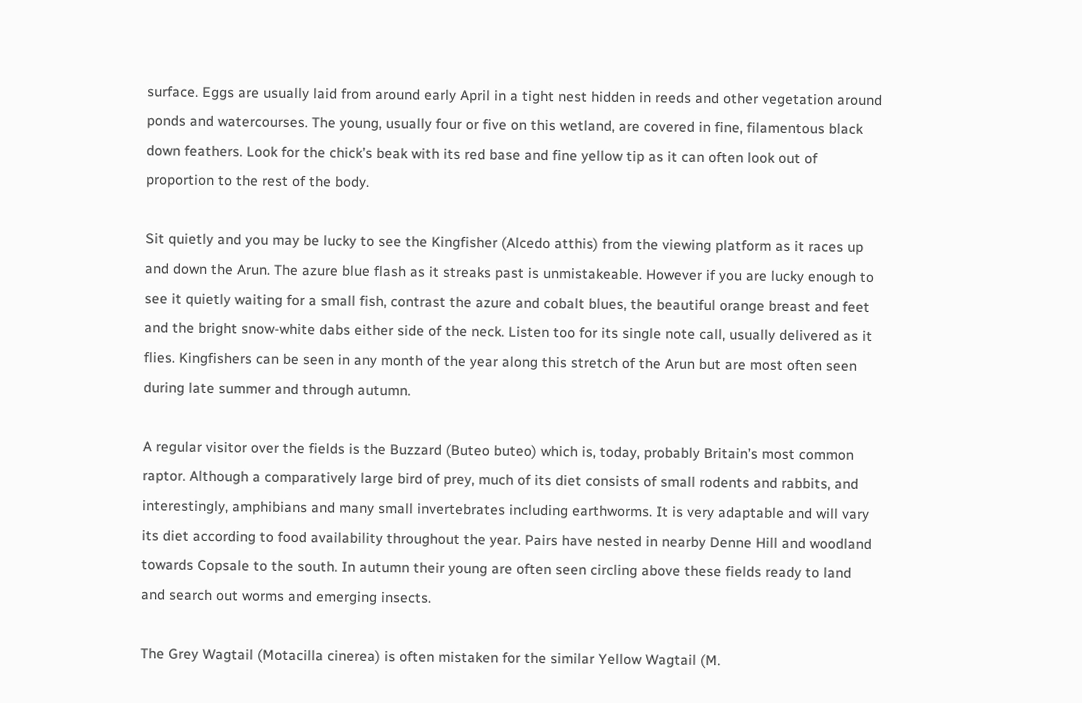surface. Eggs are usually laid from around early April in a tight nest hidden in reeds and other vegetation around ponds and watercourses. The young, usually four or five on this wetland, are covered in fine, filamentous black down feathers. Look for the chick’s beak with its red base and fine yellow tip as it can often look out of proportion to the rest of the body.

Sit quietly and you may be lucky to see the Kingfisher (Alcedo atthis) from the viewing platform as it races up and down the Arun. The azure blue flash as it streaks past is unmistakeable. However if you are lucky enough to see it quietly waiting for a small fish, contrast the azure and cobalt blues, the beautiful orange breast and feet and the bright snow-white dabs either side of the neck. Listen too for its single note call, usually delivered as it flies. Kingfishers can be seen in any month of the year along this stretch of the Arun but are most often seen during late summer and through autumn.

A regular visitor over the fields is the Buzzard (Buteo buteo) which is, today, probably Britain’s most common raptor. Although a comparatively large bird of prey, much of its diet consists of small rodents and rabbits, and interestingly, amphibians and many small invertebrates including earthworms. It is very adaptable and will vary its diet according to food availability throughout the year. Pairs have nested in nearby Denne Hill and woodland towards Copsale to the south. In autumn their young are often seen circling above these fields ready to land and search out worms and emerging insects.

The Grey Wagtail (Motacilla cinerea) is often mistaken for the similar Yellow Wagtail (M.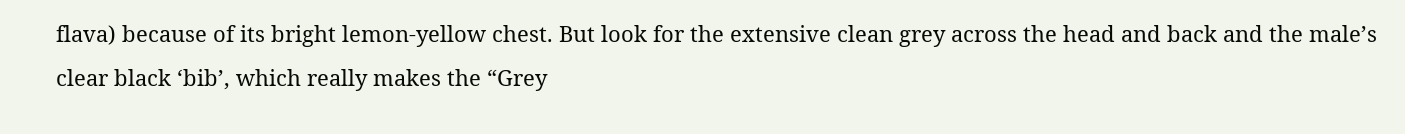flava) because of its bright lemon-yellow chest. But look for the extensive clean grey across the head and back and the male’s clear black ‘bib’, which really makes the “Grey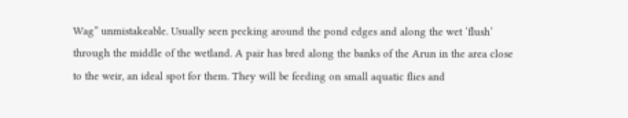Wag” unmistakeable. Usually seen pecking around the pond edges and along the wet ‘flush’ through the middle of the wetland. A pair has bred along the banks of the Arun in the area close to the weir, an ideal spot for them. They will be feeding on small aquatic flies and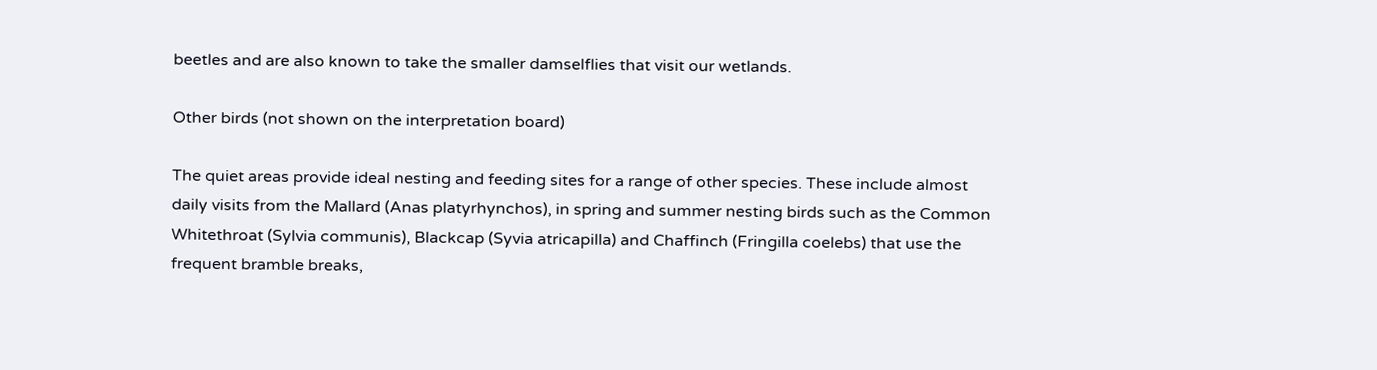beetles and are also known to take the smaller damselflies that visit our wetlands.

Other birds (not shown on the interpretation board)

The quiet areas provide ideal nesting and feeding sites for a range of other species. These include almost daily visits from the Mallard (Anas platyrhynchos), in spring and summer nesting birds such as the Common Whitethroat (Sylvia communis), Blackcap (Syvia atricapilla) and Chaffinch (Fringilla coelebs) that use the frequent bramble breaks,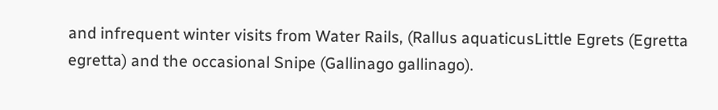and infrequent winter visits from Water Rails, (Rallus aquaticusLittle Egrets (Egretta egretta) and the occasional Snipe (Gallinago gallinago).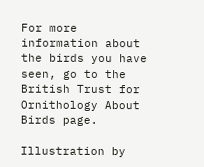For more information about the birds you have seen, go to the British Trust for Ornithology About Birds page.

Illustration by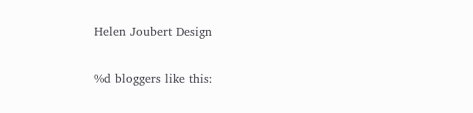Helen Joubert Design

%d bloggers like this: